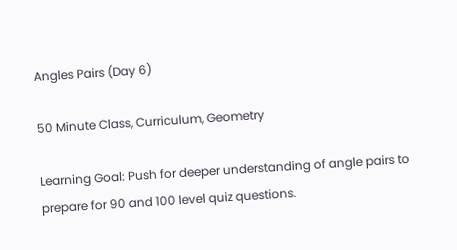Angles Pairs (Day 6)

50 Minute Class, Curriculum, Geometry

Learning Goal: Push for deeper understanding of angle pairs to prepare for 90 and 100 level quiz questions.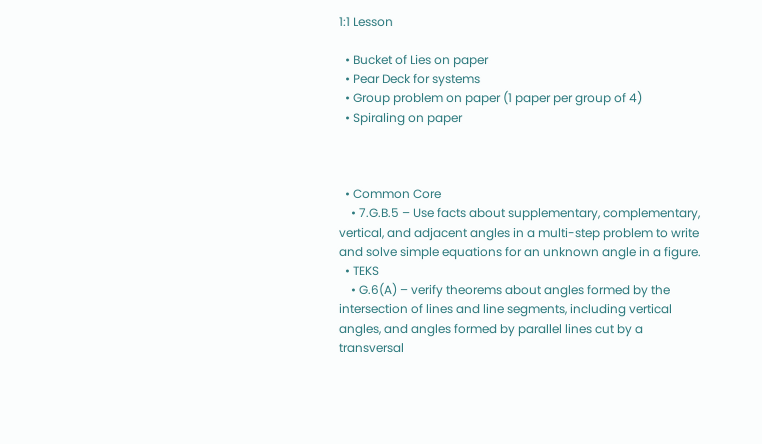1:1 Lesson

  • Bucket of Lies on paper
  • Pear Deck for systems
  • Group problem on paper (1 paper per group of 4)
  • Spiraling on paper



  • Common Core
    • 7.G.B.5 – Use facts about supplementary, complementary, vertical, and adjacent angles in a multi-step problem to write and solve simple equations for an unknown angle in a figure.
  • TEKS
    • G.6(A) – verify theorems about angles formed by the intersection of lines and line segments, including vertical angles, and angles formed by parallel lines cut by a transversal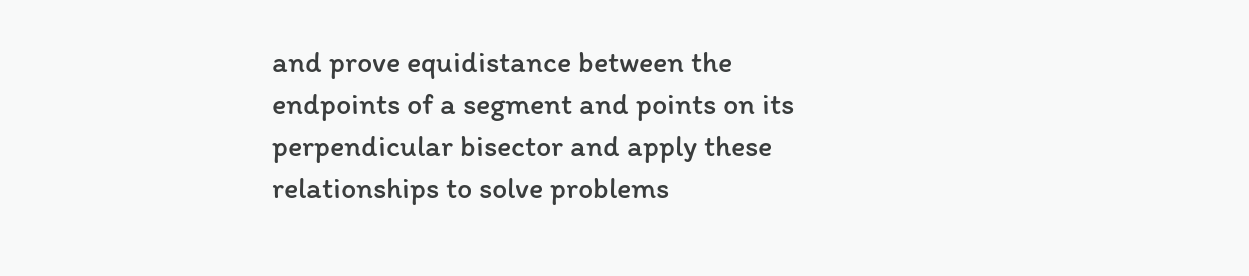and prove equidistance between the endpoints of a segment and points on its perpendicular bisector and apply these relationships to solve problems